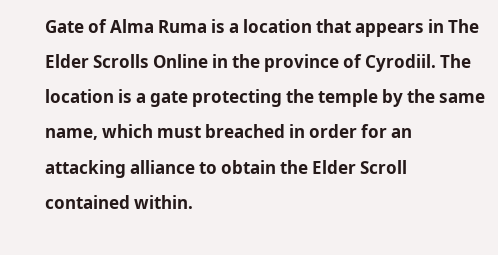Gate of Alma Ruma is a location that appears in The Elder Scrolls Online in the province of Cyrodiil. The location is a gate protecting the temple by the same name, which must breached in order for an attacking alliance to obtain the Elder Scroll contained within.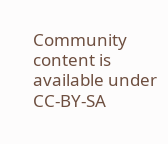Community content is available under CC-BY-SA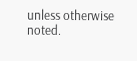unless otherwise noted.